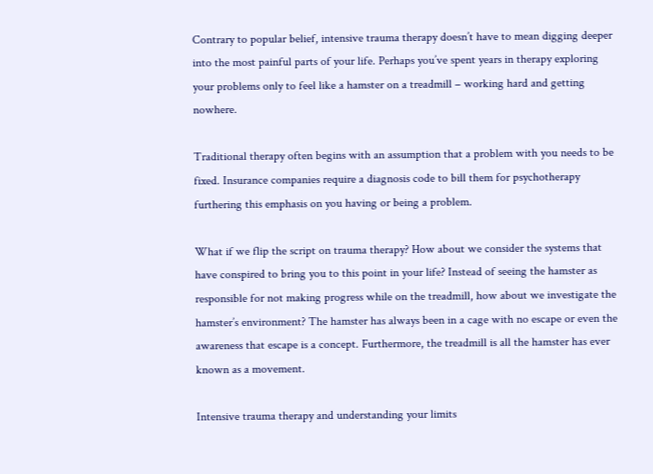Contrary to popular belief, intensive trauma therapy doesn’t have to mean digging deeper into the most painful parts of your life. Perhaps you’ve spent years in therapy exploring your problems only to feel like a hamster on a treadmill – working hard and getting nowhere.

Traditional therapy often begins with an assumption that a problem with you needs to be fixed. Insurance companies require a diagnosis code to bill them for psychotherapy furthering this emphasis on you having or being a problem.

What if we flip the script on trauma therapy? How about we consider the systems that have conspired to bring you to this point in your life? Instead of seeing the hamster as responsible for not making progress while on the treadmill, how about we investigate the hamster’s environment? The hamster has always been in a cage with no escape or even the awareness that escape is a concept. Furthermore, the treadmill is all the hamster has ever known as a movement.

Intensive trauma therapy and understanding your limits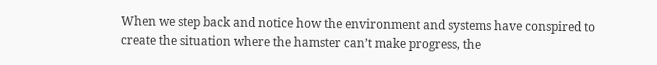When we step back and notice how the environment and systems have conspired to create the situation where the hamster can’t make progress, the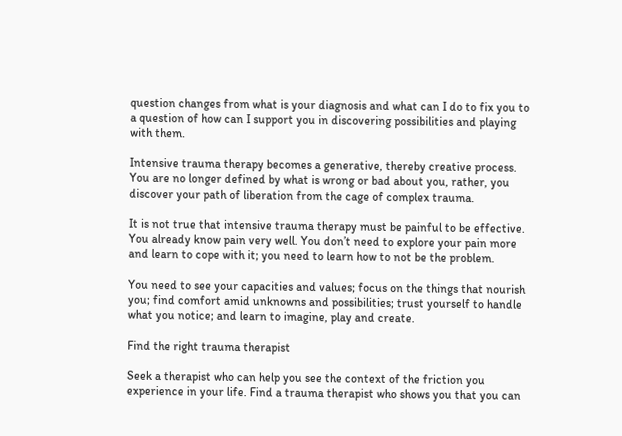question changes from what is your diagnosis and what can I do to fix you to a question of how can I support you in discovering possibilities and playing with them.

Intensive trauma therapy becomes a generative, thereby creative process. You are no longer defined by what is wrong or bad about you, rather, you discover your path of liberation from the cage of complex trauma.

It is not true that intensive trauma therapy must be painful to be effective. You already know pain very well. You don’t need to explore your pain more and learn to cope with it; you need to learn how to not be the problem.

You need to see your capacities and values; focus on the things that nourish you; find comfort amid unknowns and possibilities; trust yourself to handle what you notice; and learn to imagine, play and create.

Find the right trauma therapist

Seek a therapist who can help you see the context of the friction you experience in your life. Find a trauma therapist who shows you that you can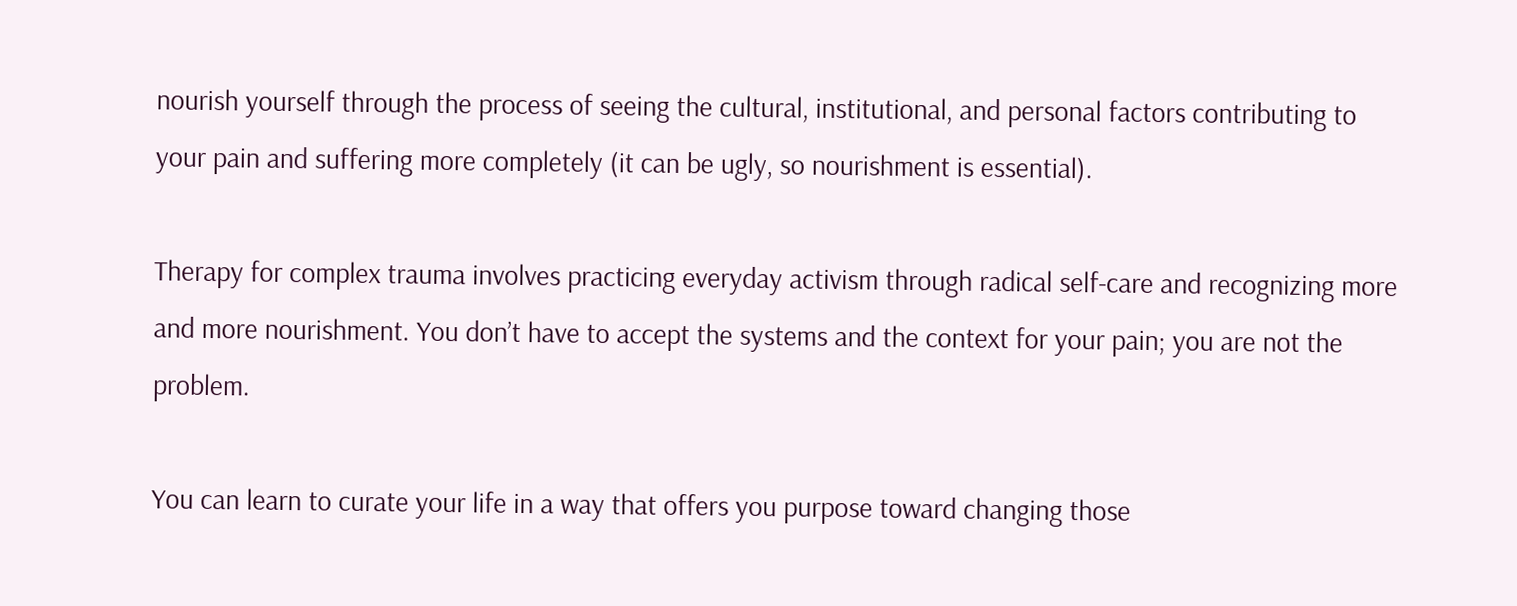nourish yourself through the process of seeing the cultural, institutional, and personal factors contributing to your pain and suffering more completely (it can be ugly, so nourishment is essential).

Therapy for complex trauma involves practicing everyday activism through radical self-care and recognizing more and more nourishment. You don’t have to accept the systems and the context for your pain; you are not the problem.

You can learn to curate your life in a way that offers you purpose toward changing those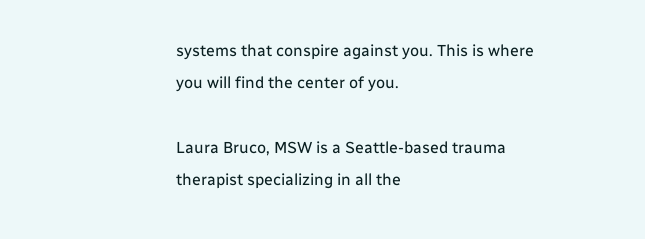systems that conspire against you. This is where you will find the center of you.

Laura Bruco, MSW is a Seattle-based trauma therapist specializing in all the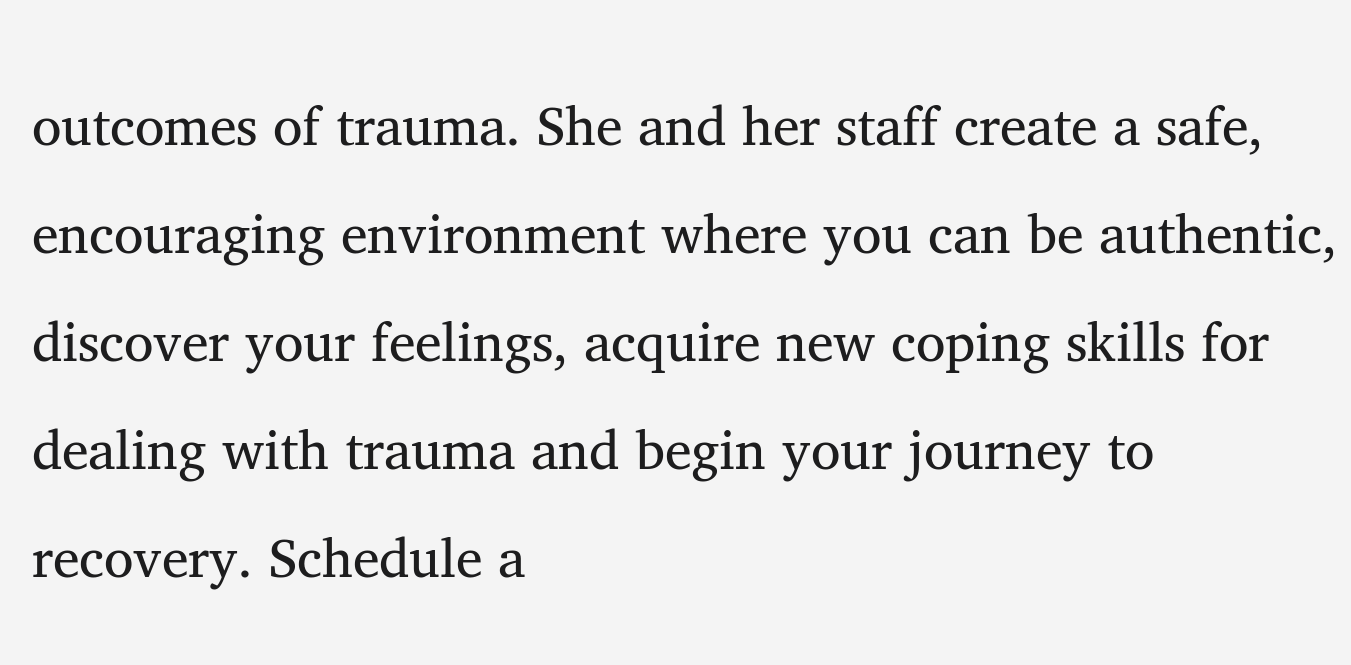outcomes of trauma. She and her staff create a safe, encouraging environment where you can be authentic, discover your feelings, acquire new coping skills for dealing with trauma and begin your journey to recovery. Schedule a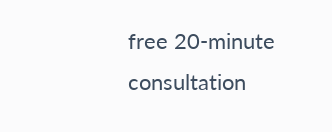free 20-minute consultation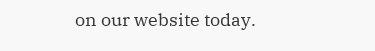on our website today.